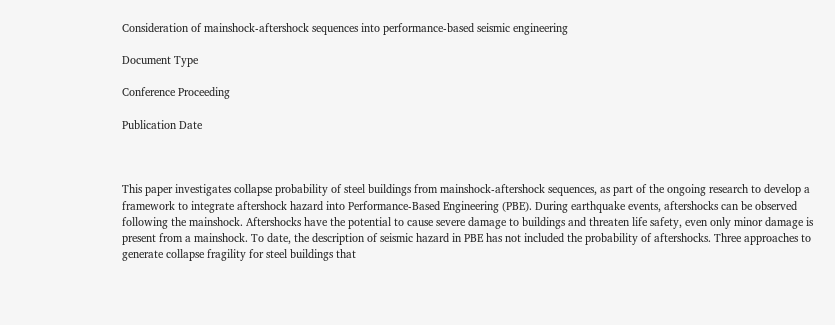Consideration of mainshock-aftershock sequences into performance-based seismic engineering

Document Type

Conference Proceeding

Publication Date



This paper investigates collapse probability of steel buildings from mainshock-aftershock sequences, as part of the ongoing research to develop a framework to integrate aftershock hazard into Performance-Based Engineering (PBE). During earthquake events, aftershocks can be observed following the mainshock. Aftershocks have the potential to cause severe damage to buildings and threaten life safety, even only minor damage is present from a mainshock. To date, the description of seismic hazard in PBE has not included the probability of aftershocks. Three approaches to generate collapse fragility for steel buildings that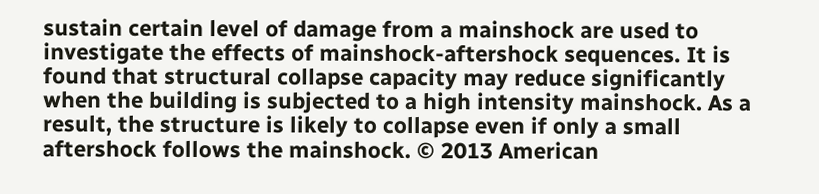sustain certain level of damage from a mainshock are used to investigate the effects of mainshock-aftershock sequences. It is found that structural collapse capacity may reduce significantly when the building is subjected to a high intensity mainshock. As a result, the structure is likely to collapse even if only a small aftershock follows the mainshock. © 2013 American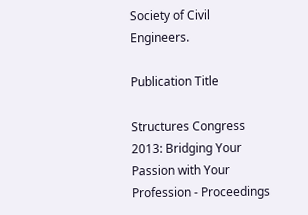Society of Civil Engineers.

Publication Title

Structures Congress 2013: Bridging Your Passion with Your Profession - Proceedings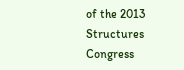of the 2013 Structures Congress